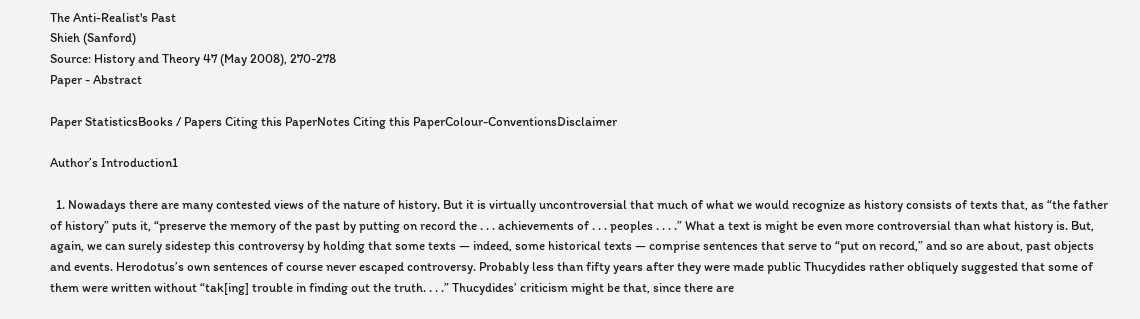The Anti-Realist's Past
Shieh (Sanford)
Source: History and Theory 47 (May 2008), 270-278
Paper - Abstract

Paper StatisticsBooks / Papers Citing this PaperNotes Citing this PaperColour-ConventionsDisclaimer

Author’s Introduction1

  1. Nowadays there are many contested views of the nature of history. But it is virtually uncontroversial that much of what we would recognize as history consists of texts that, as “the father of history” puts it, “preserve the memory of the past by putting on record the . . . achievements of . . . peoples . . . .” What a text is might be even more controversial than what history is. But, again, we can surely sidestep this controversy by holding that some texts — indeed, some historical texts — comprise sentences that serve to “put on record,” and so are about, past objects and events. Herodotus’s own sentences of course never escaped controversy. Probably less than fifty years after they were made public Thucydides rather obliquely suggested that some of them were written without “tak[ing] trouble in finding out the truth. . . .” Thucydides’ criticism might be that, since there are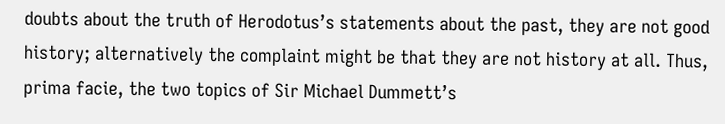doubts about the truth of Herodotus’s statements about the past, they are not good history; alternatively the complaint might be that they are not history at all. Thus, prima facie, the two topics of Sir Michael Dummett’s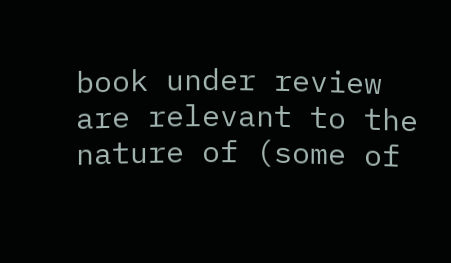book under review are relevant to the nature of (some of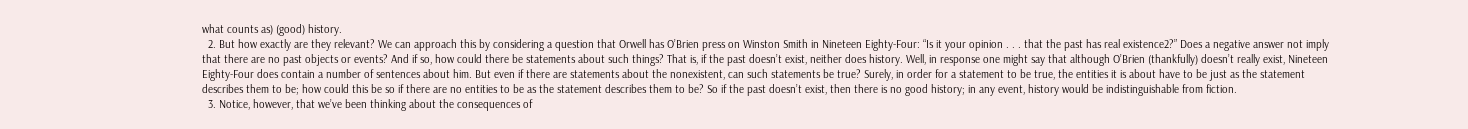what counts as) (good) history.
  2. But how exactly are they relevant? We can approach this by considering a question that Orwell has O’Brien press on Winston Smith in Nineteen Eighty-Four: “Is it your opinion . . . that the past has real existence2?” Does a negative answer not imply that there are no past objects or events? And if so, how could there be statements about such things? That is, if the past doesn’t exist, neither does history. Well, in response one might say that although O’Brien (thankfully) doesn’t really exist, Nineteen Eighty-Four does contain a number of sentences about him. But even if there are statements about the nonexistent, can such statements be true? Surely, in order for a statement to be true, the entities it is about have to be just as the statement describes them to be; how could this be so if there are no entities to be as the statement describes them to be? So if the past doesn’t exist, then there is no good history; in any event, history would be indistinguishable from fiction.
  3. Notice, however, that we’ve been thinking about the consequences of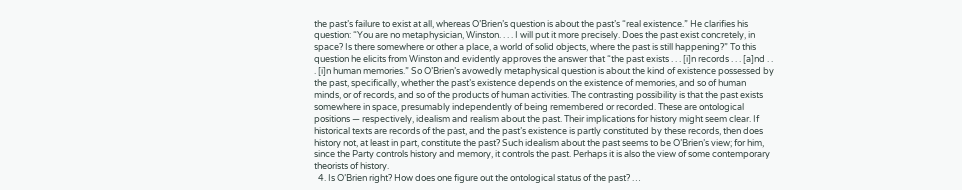the past’s failure to exist at all, whereas O’Brien’s question is about the past’s “real existence.” He clarifies his question: “You are no metaphysician, Winston. . . . I will put it more precisely. Does the past exist concretely, in space? Is there somewhere or other a place, a world of solid objects, where the past is still happening?” To this question he elicits from Winston and evidently approves the answer that “the past exists . . . [i]n records . . . [a]nd . . . [i]n human memories.” So O’Brien’s avowedly metaphysical question is about the kind of existence possessed by the past, specifically, whether the past’s existence depends on the existence of memories, and so of human minds, or of records, and so of the products of human activities. The contrasting possibility is that the past exists somewhere in space, presumably independently of being remembered or recorded. These are ontological positions — respectively, idealism and realism about the past. Their implications for history might seem clear. If historical texts are records of the past, and the past’s existence is partly constituted by these records, then does history not, at least in part, constitute the past? Such idealism about the past seems to be O’Brien’s view; for him, since the Party controls history and memory, it controls the past. Perhaps it is also the view of some contemporary theorists of history.
  4. Is O’Brien right? How does one figure out the ontological status of the past? …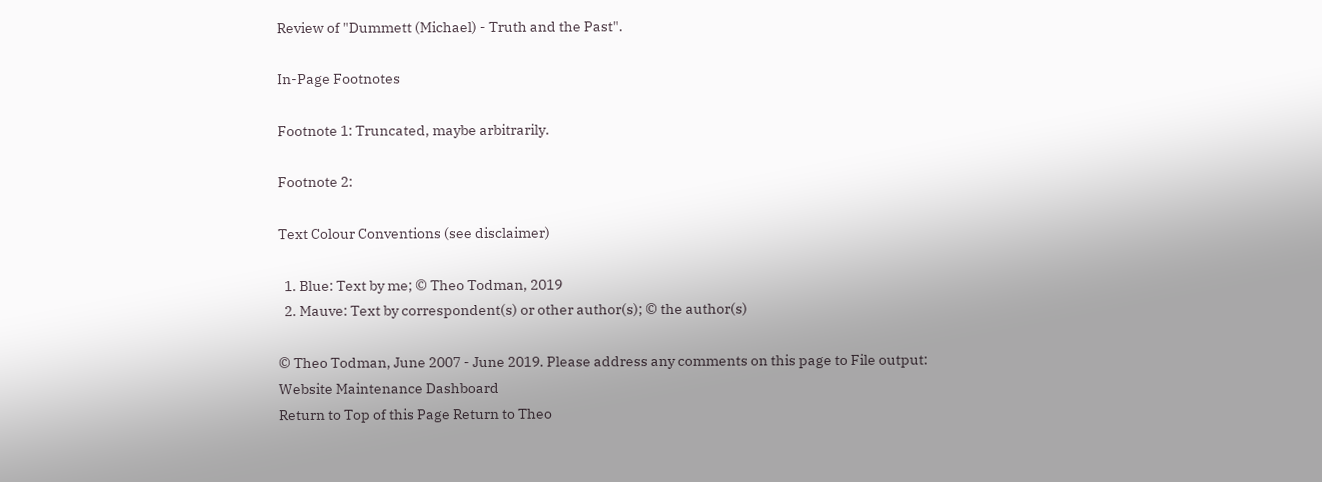Review of "Dummett (Michael) - Truth and the Past".

In-Page Footnotes

Footnote 1: Truncated, maybe arbitrarily.

Footnote 2:

Text Colour Conventions (see disclaimer)

  1. Blue: Text by me; © Theo Todman, 2019
  2. Mauve: Text by correspondent(s) or other author(s); © the author(s)

© Theo Todman, June 2007 - June 2019. Please address any comments on this page to File output:
Website Maintenance Dashboard
Return to Top of this Page Return to Theo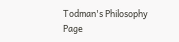Todman's Philosophy Page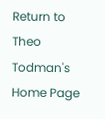Return to Theo Todman's Home Page